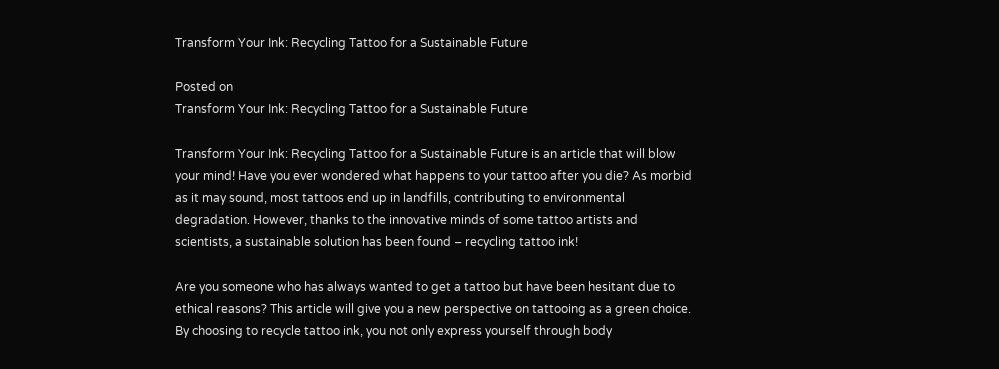Transform Your Ink: Recycling Tattoo for a Sustainable Future

Posted on
Transform Your Ink: Recycling Tattoo for a Sustainable Future

Transform Your Ink: Recycling Tattoo for a Sustainable Future is an article that will blow your mind! Have you ever wondered what happens to your tattoo after you die? As morbid as it may sound, most tattoos end up in landfills, contributing to environmental degradation. However, thanks to the innovative minds of some tattoo artists and scientists, a sustainable solution has been found – recycling tattoo ink!

Are you someone who has always wanted to get a tattoo but have been hesitant due to ethical reasons? This article will give you a new perspective on tattooing as a green choice. By choosing to recycle tattoo ink, you not only express yourself through body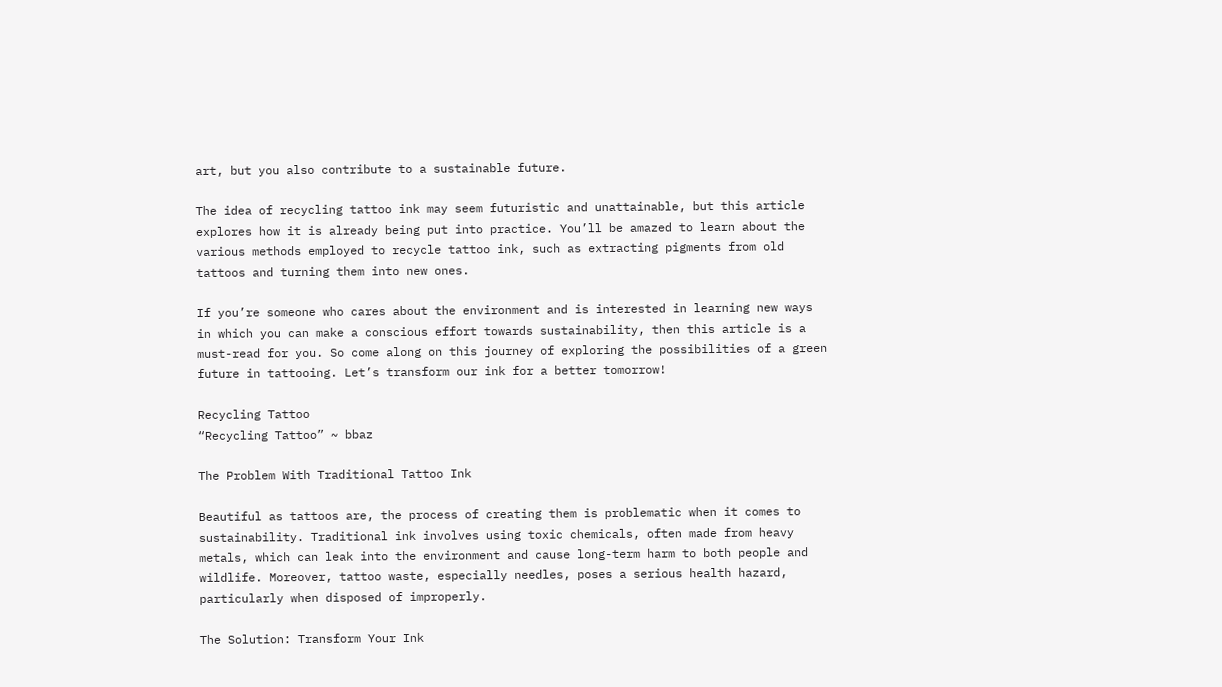art, but you also contribute to a sustainable future.

The idea of recycling tattoo ink may seem futuristic and unattainable, but this article explores how it is already being put into practice. You’ll be amazed to learn about the various methods employed to recycle tattoo ink, such as extracting pigments from old tattoos and turning them into new ones.

If you’re someone who cares about the environment and is interested in learning new ways in which you can make a conscious effort towards sustainability, then this article is a must-read for you. So come along on this journey of exploring the possibilities of a green future in tattooing. Let’s transform our ink for a better tomorrow!

Recycling Tattoo
“Recycling Tattoo” ~ bbaz

The Problem With Traditional Tattoo Ink

Beautiful as tattoos are, the process of creating them is problematic when it comes to sustainability. Traditional ink involves using toxic chemicals, often made from heavy metals, which can leak into the environment and cause long-term harm to both people and wildlife. Moreover, tattoo waste, especially needles, poses a serious health hazard, particularly when disposed of improperly.

The Solution: Transform Your Ink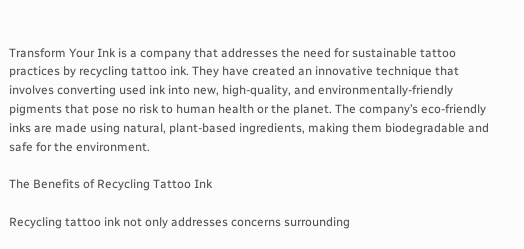Transform Your Ink is a company that addresses the need for sustainable tattoo practices by recycling tattoo ink. They have created an innovative technique that involves converting used ink into new, high-quality, and environmentally-friendly pigments that pose no risk to human health or the planet. The company’s eco-friendly inks are made using natural, plant-based ingredients, making them biodegradable and safe for the environment.

The Benefits of Recycling Tattoo Ink

Recycling tattoo ink not only addresses concerns surrounding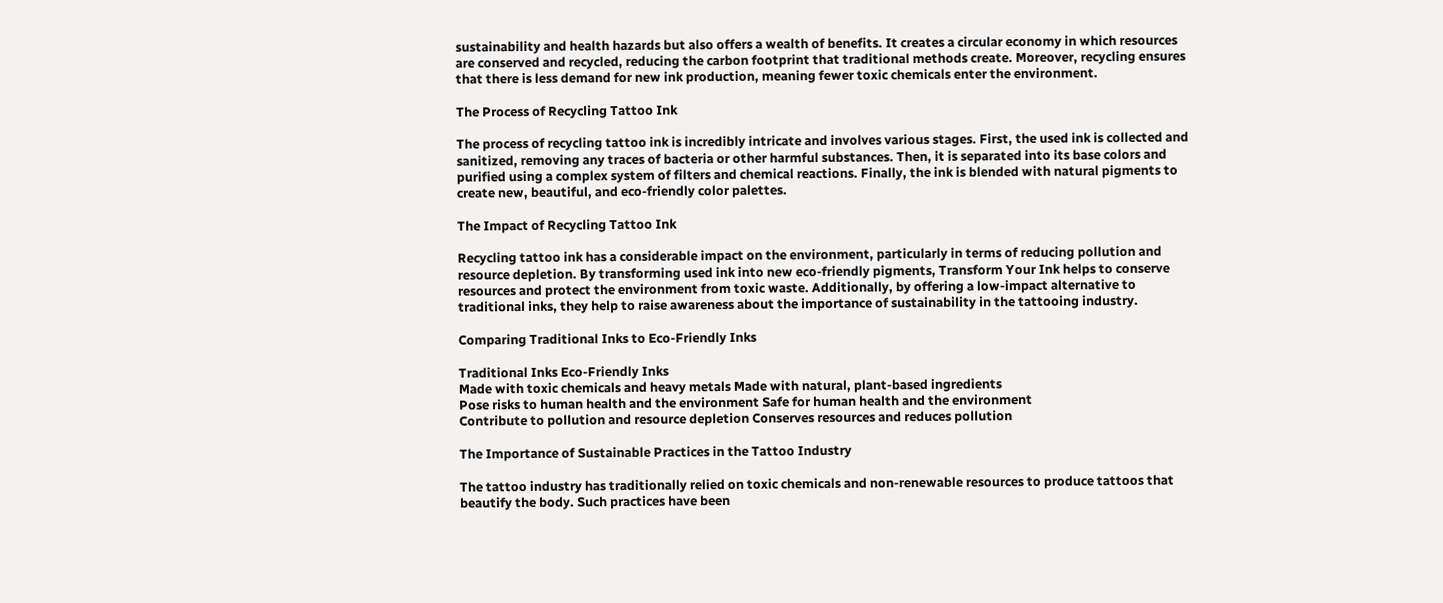sustainability and health hazards but also offers a wealth of benefits. It creates a circular economy in which resources are conserved and recycled, reducing the carbon footprint that traditional methods create. Moreover, recycling ensures that there is less demand for new ink production, meaning fewer toxic chemicals enter the environment.

The Process of Recycling Tattoo Ink

The process of recycling tattoo ink is incredibly intricate and involves various stages. First, the used ink is collected and sanitized, removing any traces of bacteria or other harmful substances. Then, it is separated into its base colors and purified using a complex system of filters and chemical reactions. Finally, the ink is blended with natural pigments to create new, beautiful, and eco-friendly color palettes.

The Impact of Recycling Tattoo Ink

Recycling tattoo ink has a considerable impact on the environment, particularly in terms of reducing pollution and resource depletion. By transforming used ink into new eco-friendly pigments, Transform Your Ink helps to conserve resources and protect the environment from toxic waste. Additionally, by offering a low-impact alternative to traditional inks, they help to raise awareness about the importance of sustainability in the tattooing industry.

Comparing Traditional Inks to Eco-Friendly Inks

Traditional Inks Eco-Friendly Inks
Made with toxic chemicals and heavy metals Made with natural, plant-based ingredients
Pose risks to human health and the environment Safe for human health and the environment
Contribute to pollution and resource depletion Conserves resources and reduces pollution

The Importance of Sustainable Practices in the Tattoo Industry

The tattoo industry has traditionally relied on toxic chemicals and non-renewable resources to produce tattoos that beautify the body. Such practices have been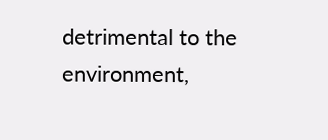detrimental to the environment,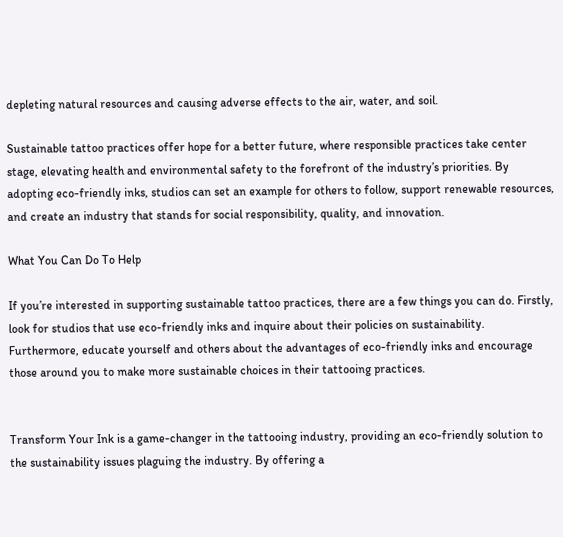depleting natural resources and causing adverse effects to the air, water, and soil.

Sustainable tattoo practices offer hope for a better future, where responsible practices take center stage, elevating health and environmental safety to the forefront of the industry’s priorities. By adopting eco-friendly inks, studios can set an example for others to follow, support renewable resources, and create an industry that stands for social responsibility, quality, and innovation.

What You Can Do To Help

If you’re interested in supporting sustainable tattoo practices, there are a few things you can do. Firstly, look for studios that use eco-friendly inks and inquire about their policies on sustainability. Furthermore, educate yourself and others about the advantages of eco-friendly inks and encourage those around you to make more sustainable choices in their tattooing practices.


Transform Your Ink is a game-changer in the tattooing industry, providing an eco-friendly solution to the sustainability issues plaguing the industry. By offering a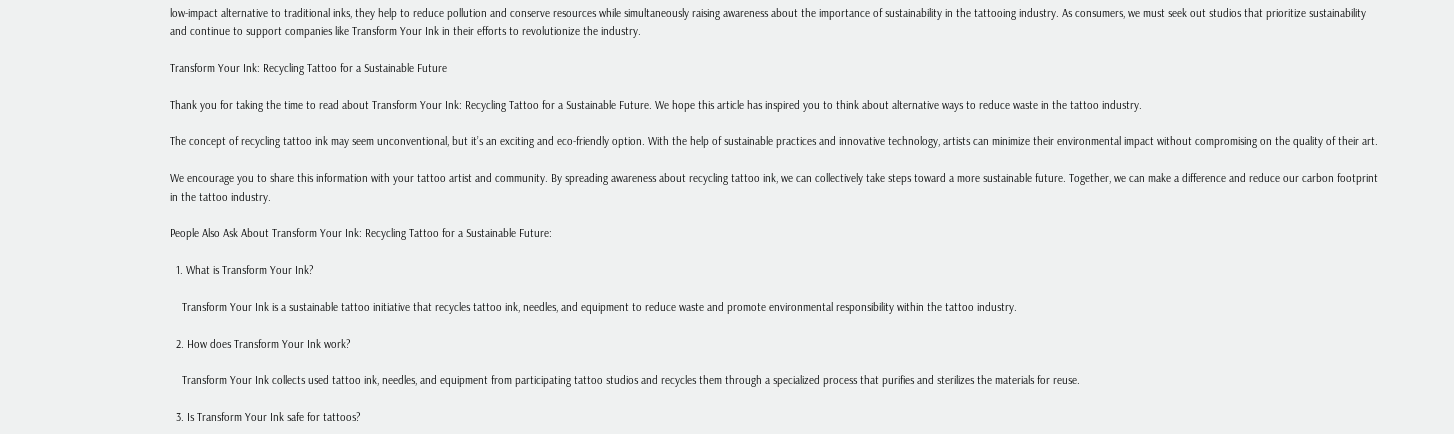low-impact alternative to traditional inks, they help to reduce pollution and conserve resources while simultaneously raising awareness about the importance of sustainability in the tattooing industry. As consumers, we must seek out studios that prioritize sustainability and continue to support companies like Transform Your Ink in their efforts to revolutionize the industry.

Transform Your Ink: Recycling Tattoo for a Sustainable Future

Thank you for taking the time to read about Transform Your Ink: Recycling Tattoo for a Sustainable Future. We hope this article has inspired you to think about alternative ways to reduce waste in the tattoo industry.

The concept of recycling tattoo ink may seem unconventional, but it’s an exciting and eco-friendly option. With the help of sustainable practices and innovative technology, artists can minimize their environmental impact without compromising on the quality of their art.

We encourage you to share this information with your tattoo artist and community. By spreading awareness about recycling tattoo ink, we can collectively take steps toward a more sustainable future. Together, we can make a difference and reduce our carbon footprint in the tattoo industry.

People Also Ask About Transform Your Ink: Recycling Tattoo for a Sustainable Future:

  1. What is Transform Your Ink?

    Transform Your Ink is a sustainable tattoo initiative that recycles tattoo ink, needles, and equipment to reduce waste and promote environmental responsibility within the tattoo industry.

  2. How does Transform Your Ink work?

    Transform Your Ink collects used tattoo ink, needles, and equipment from participating tattoo studios and recycles them through a specialized process that purifies and sterilizes the materials for reuse.

  3. Is Transform Your Ink safe for tattoos?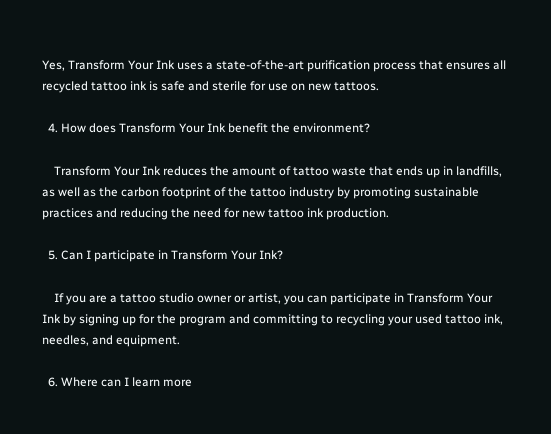Yes, Transform Your Ink uses a state-of-the-art purification process that ensures all recycled tattoo ink is safe and sterile for use on new tattoos.

  4. How does Transform Your Ink benefit the environment?

    Transform Your Ink reduces the amount of tattoo waste that ends up in landfills, as well as the carbon footprint of the tattoo industry by promoting sustainable practices and reducing the need for new tattoo ink production.

  5. Can I participate in Transform Your Ink?

    If you are a tattoo studio owner or artist, you can participate in Transform Your Ink by signing up for the program and committing to recycling your used tattoo ink, needles, and equipment.

  6. Where can I learn more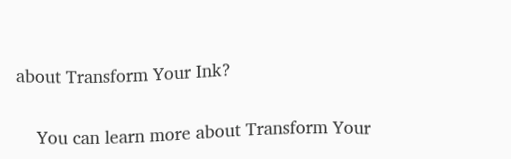about Transform Your Ink?

    You can learn more about Transform Your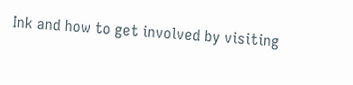Ink and how to get involved by visiting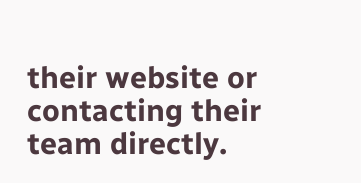their website or contacting their team directly.